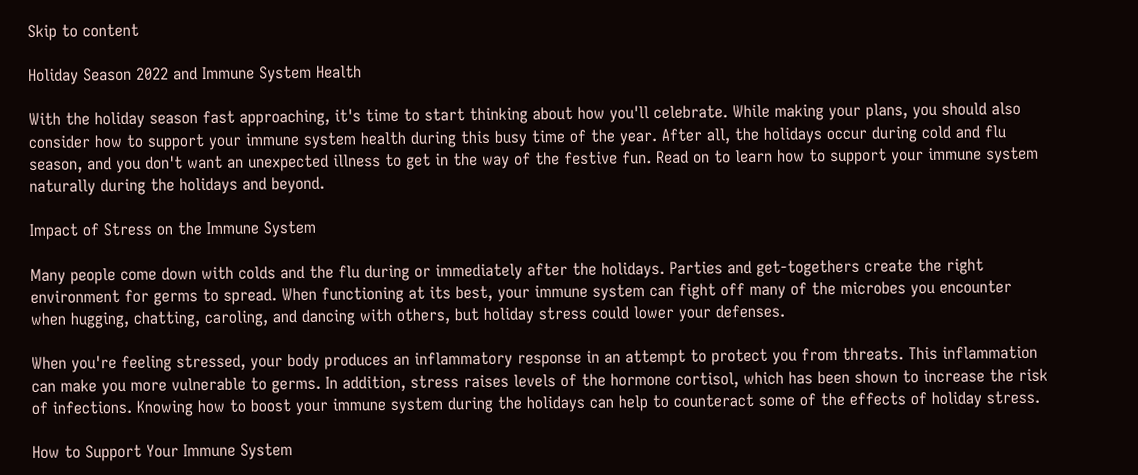Skip to content

Holiday Season 2022 and Immune System Health

With the holiday season fast approaching, it's time to start thinking about how you'll celebrate. While making your plans, you should also consider how to support your immune system health during this busy time of the year. After all, the holidays occur during cold and flu season, and you don't want an unexpected illness to get in the way of the festive fun. Read on to learn how to support your immune system naturally during the holidays and beyond.

Impact of Stress on the Immune System

Many people come down with colds and the flu during or immediately after the holidays. Parties and get-togethers create the right environment for germs to spread. When functioning at its best, your immune system can fight off many of the microbes you encounter when hugging, chatting, caroling, and dancing with others, but holiday stress could lower your defenses.

When you're feeling stressed, your body produces an inflammatory response in an attempt to protect you from threats. This inflammation can make you more vulnerable to germs. In addition, stress raises levels of the hormone cortisol, which has been shown to increase the risk of infections. Knowing how to boost your immune system during the holidays can help to counteract some of the effects of holiday stress.

How to Support Your Immune System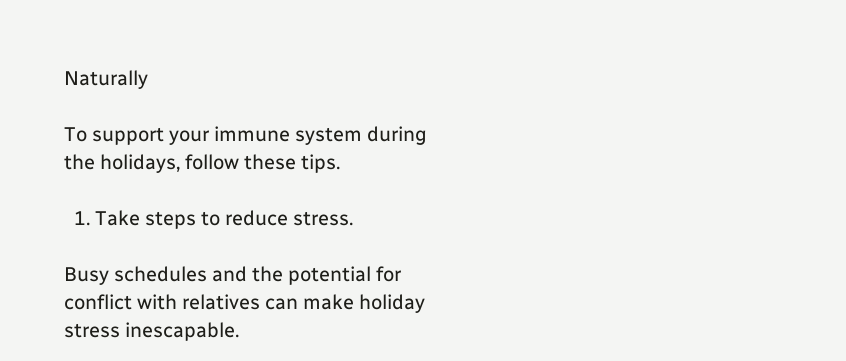Naturally

To support your immune system during the holidays, follow these tips.

  1. Take steps to reduce stress.

Busy schedules and the potential for conflict with relatives can make holiday stress inescapable.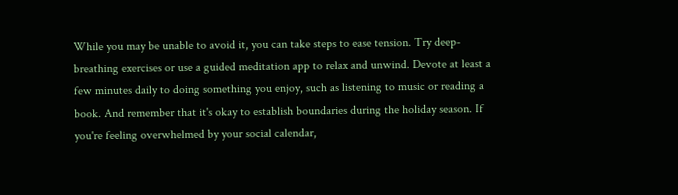While you may be unable to avoid it, you can take steps to ease tension. Try deep-breathing exercises or use a guided meditation app to relax and unwind. Devote at least a few minutes daily to doing something you enjoy, such as listening to music or reading a book. And remember that it's okay to establish boundaries during the holiday season. If you're feeling overwhelmed by your social calendar,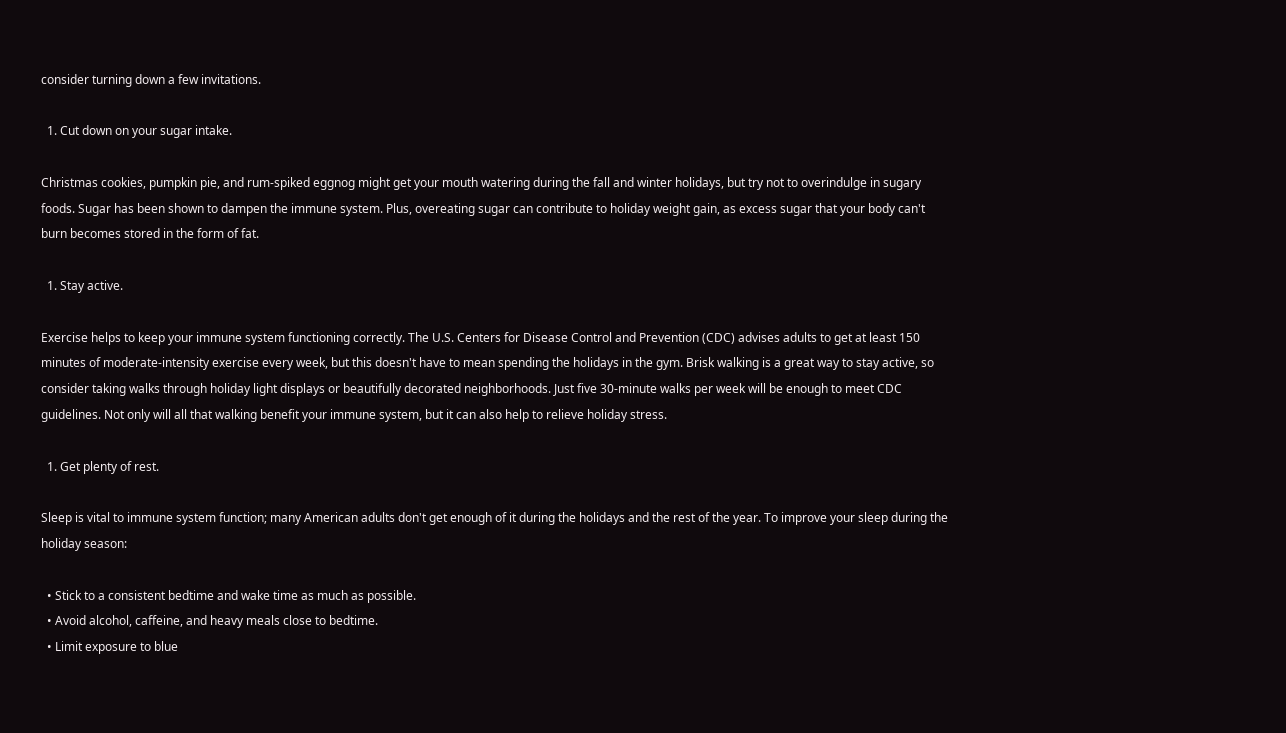consider turning down a few invitations.

  1. Cut down on your sugar intake.

Christmas cookies, pumpkin pie, and rum-spiked eggnog might get your mouth watering during the fall and winter holidays, but try not to overindulge in sugary foods. Sugar has been shown to dampen the immune system. Plus, overeating sugar can contribute to holiday weight gain, as excess sugar that your body can't burn becomes stored in the form of fat.

  1. Stay active.

Exercise helps to keep your immune system functioning correctly. The U.S. Centers for Disease Control and Prevention (CDC) advises adults to get at least 150 minutes of moderate-intensity exercise every week, but this doesn't have to mean spending the holidays in the gym. Brisk walking is a great way to stay active, so consider taking walks through holiday light displays or beautifully decorated neighborhoods. Just five 30-minute walks per week will be enough to meet CDC guidelines. Not only will all that walking benefit your immune system, but it can also help to relieve holiday stress.

  1. Get plenty of rest.

Sleep is vital to immune system function; many American adults don't get enough of it during the holidays and the rest of the year. To improve your sleep during the holiday season:

  • Stick to a consistent bedtime and wake time as much as possible.
  • Avoid alcohol, caffeine, and heavy meals close to bedtime.
  • Limit exposure to blue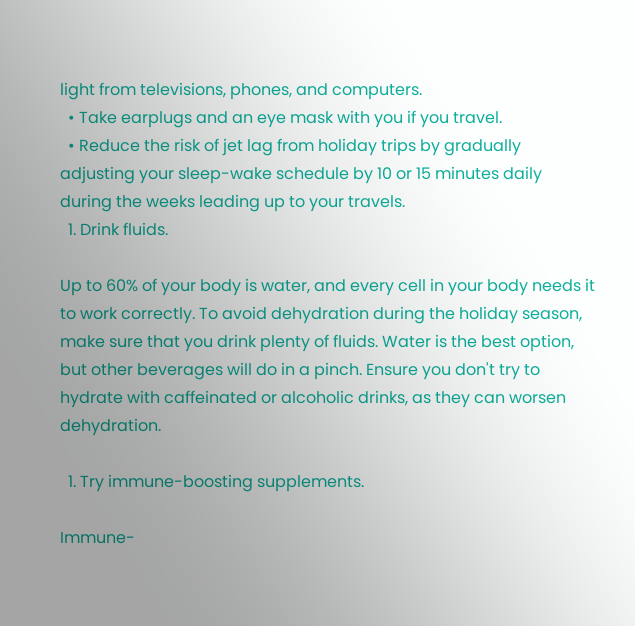light from televisions, phones, and computers.
  • Take earplugs and an eye mask with you if you travel.
  • Reduce the risk of jet lag from holiday trips by gradually adjusting your sleep-wake schedule by 10 or 15 minutes daily during the weeks leading up to your travels.
  1. Drink fluids.

Up to 60% of your body is water, and every cell in your body needs it to work correctly. To avoid dehydration during the holiday season, make sure that you drink plenty of fluids. Water is the best option, but other beverages will do in a pinch. Ensure you don't try to hydrate with caffeinated or alcoholic drinks, as they can worsen dehydration.

  1. Try immune-boosting supplements.

Immune-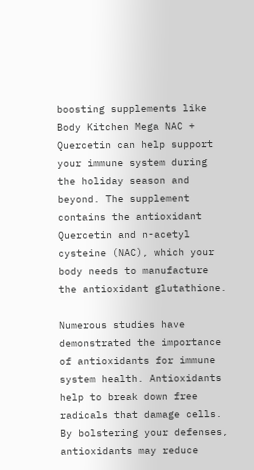boosting supplements like Body Kitchen Mega NAC + Quercetin can help support your immune system during the holiday season and beyond. The supplement contains the antioxidant Quercetin and n-acetyl cysteine (NAC), which your body needs to manufacture the antioxidant glutathione.

Numerous studies have demonstrated the importance of antioxidants for immune system health. Antioxidants help to break down free radicals that damage cells. By bolstering your defenses, antioxidants may reduce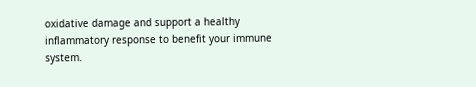oxidative damage and support a healthy inflammatory response to benefit your immune system.